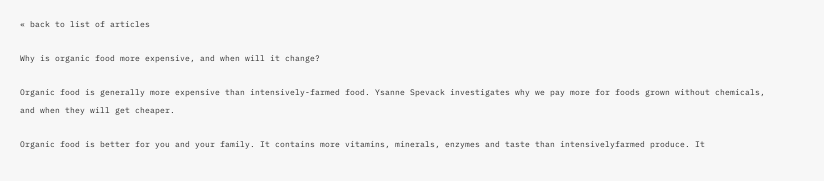« back to list of articles

Why is organic food more expensive, and when will it change?

Organic food is generally more expensive than intensively-farmed food. Ysanne Spevack investigates why we pay more for foods grown without chemicals, and when they will get cheaper.

Organic food is better for you and your family. It contains more vitamins, minerals, enzymes and taste than intensivelyfarmed produce. It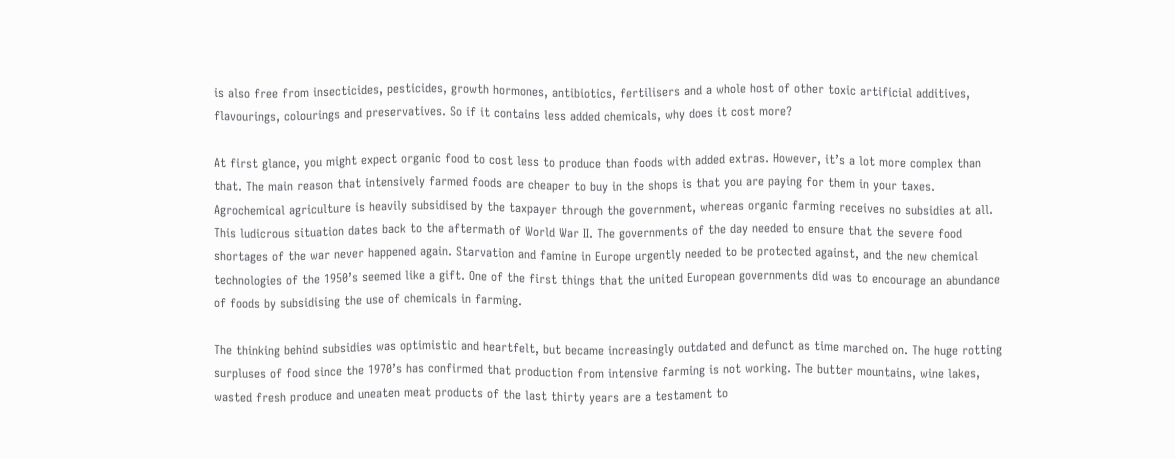is also free from insecticides, pesticides, growth hormones, antibiotics, fertilisers and a whole host of other toxic artificial additives, flavourings, colourings and preservatives. So if it contains less added chemicals, why does it cost more?

At first glance, you might expect organic food to cost less to produce than foods with added extras. However, it’s a lot more complex than that. The main reason that intensively farmed foods are cheaper to buy in the shops is that you are paying for them in your taxes. Agrochemical agriculture is heavily subsidised by the taxpayer through the government, whereas organic farming receives no subsidies at all. This ludicrous situation dates back to the aftermath of World War II. The governments of the day needed to ensure that the severe food shortages of the war never happened again. Starvation and famine in Europe urgently needed to be protected against, and the new chemical technologies of the 1950’s seemed like a gift. One of the first things that the united European governments did was to encourage an abundance of foods by subsidising the use of chemicals in farming.

The thinking behind subsidies was optimistic and heartfelt, but became increasingly outdated and defunct as time marched on. The huge rotting surpluses of food since the 1970’s has confirmed that production from intensive farming is not working. The butter mountains, wine lakes, wasted fresh produce and uneaten meat products of the last thirty years are a testament to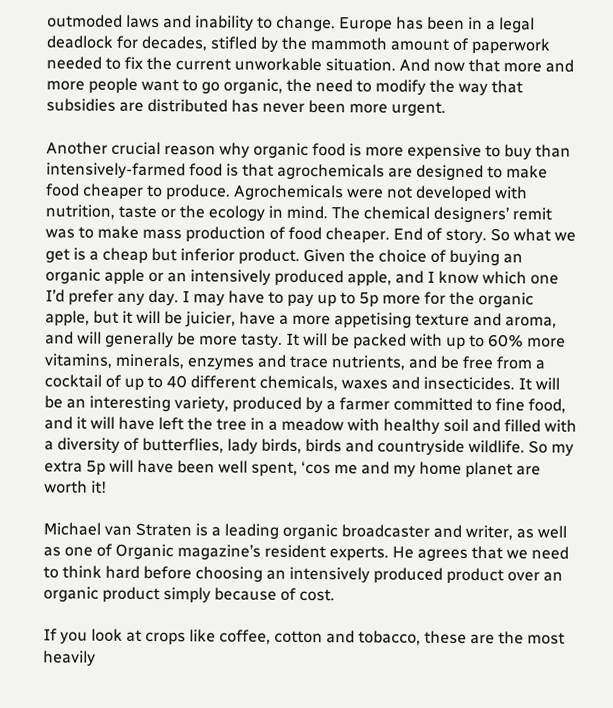outmoded laws and inability to change. Europe has been in a legal deadlock for decades, stifled by the mammoth amount of paperwork needed to fix the current unworkable situation. And now that more and more people want to go organic, the need to modify the way that subsidies are distributed has never been more urgent.

Another crucial reason why organic food is more expensive to buy than intensively-farmed food is that agrochemicals are designed to make food cheaper to produce. Agrochemicals were not developed with nutrition, taste or the ecology in mind. The chemical designers’ remit was to make mass production of food cheaper. End of story. So what we get is a cheap but inferior product. Given the choice of buying an organic apple or an intensively produced apple, and I know which one I’d prefer any day. I may have to pay up to 5p more for the organic apple, but it will be juicier, have a more appetising texture and aroma, and will generally be more tasty. It will be packed with up to 60% more vitamins, minerals, enzymes and trace nutrients, and be free from a cocktail of up to 40 different chemicals, waxes and insecticides. It will be an interesting variety, produced by a farmer committed to fine food, and it will have left the tree in a meadow with healthy soil and filled with a diversity of butterflies, lady birds, birds and countryside wildlife. So my extra 5p will have been well spent, ‘cos me and my home planet are worth it!

Michael van Straten is a leading organic broadcaster and writer, as well as one of Organic magazine’s resident experts. He agrees that we need to think hard before choosing an intensively produced product over an organic product simply because of cost.

If you look at crops like coffee, cotton and tobacco, these are the most heavily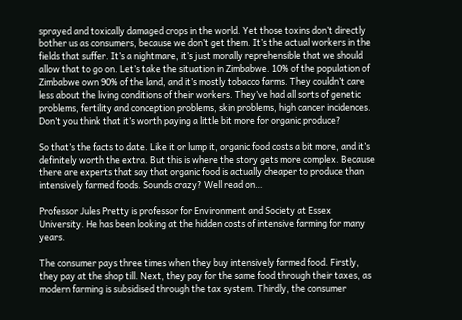sprayed and toxically damaged crops in the world. Yet those toxins don’t directly bother us as consumers, because we don’t get them. It’s the actual workers in the fields that suffer. It’s a nightmare, it’s just morally reprehensible that we should allow that to go on. Let’s take the situation in Zimbabwe. 10% of the population of Zimbabwe own 90% of the land, and it’s mostly tobacco farms. They couldn’t care less about the living conditions of their workers. They’ve had all sorts of genetic problems, fertility and conception problems, skin problems, high cancer incidences. Don’t you think that it’s worth paying a little bit more for organic produce?

So that’s the facts to date. Like it or lump it, organic food costs a bit more, and it’s definitely worth the extra. But this is where the story gets more complex. Because there are experts that say that organic food is actually cheaper to produce than intensively farmed foods. Sounds crazy? Well read on…

Professor Jules Pretty is professor for Environment and Society at Essex University. He has been looking at the hidden costs of intensive farming for many years.

The consumer pays three times when they buy intensively farmed food. Firstly, they pay at the shop till. Next, they pay for the same food through their taxes, as modern farming is subsidised through the tax system. Thirdly, the consumer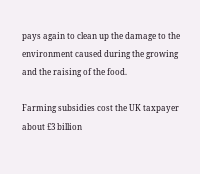pays again to clean up the damage to the environment caused during the growing and the raising of the food.

Farming subsidies cost the UK taxpayer about £3 billion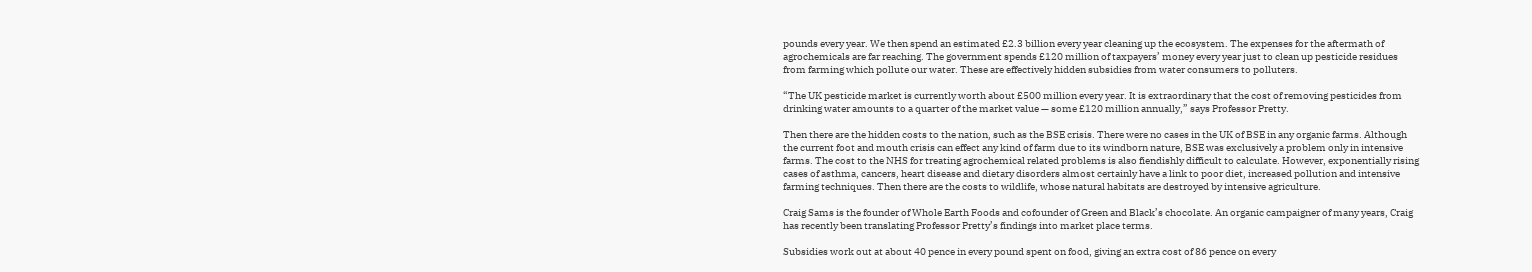pounds every year. We then spend an estimated £2.3 billion every year cleaning up the ecosystem. The expenses for the aftermath of agrochemicals are far reaching. The government spends £120 million of taxpayers’ money every year just to clean up pesticide residues from farming which pollute our water. These are effectively hidden subsidies from water consumers to polluters.

“The UK pesticide market is currently worth about £500 million every year. It is extraordinary that the cost of removing pesticides from drinking water amounts to a quarter of the market value — some £120 million annually,” says Professor Pretty.

Then there are the hidden costs to the nation, such as the BSE crisis. There were no cases in the UK of BSE in any organic farms. Although the current foot and mouth crisis can effect any kind of farm due to its windborn nature, BSE was exclusively a problem only in intensive farms. The cost to the NHS for treating agrochemical related problems is also fiendishly difficult to calculate. However, exponentially rising cases of asthma, cancers, heart disease and dietary disorders almost certainly have a link to poor diet, increased pollution and intensive farming techniques. Then there are the costs to wildlife, whose natural habitats are destroyed by intensive agriculture.

Craig Sams is the founder of Whole Earth Foods and cofounder of Green and Black’s chocolate. An organic campaigner of many years, Craig has recently been translating Professor Pretty’s findings into market place terms.

Subsidies work out at about 40 pence in every pound spent on food, giving an extra cost of 86 pence on every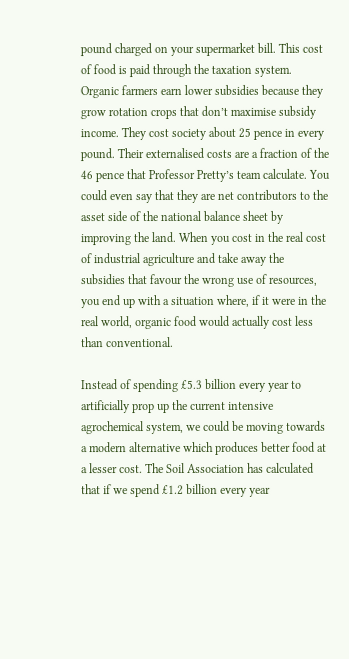pound charged on your supermarket bill. This cost of food is paid through the taxation system. Organic farmers earn lower subsidies because they grow rotation crops that don’t maximise subsidy income. They cost society about 25 pence in every pound. Their externalised costs are a fraction of the 46 pence that Professor Pretty’s team calculate. You could even say that they are net contributors to the asset side of the national balance sheet by improving the land. When you cost in the real cost of industrial agriculture and take away the subsidies that favour the wrong use of resources, you end up with a situation where, if it were in the real world, organic food would actually cost less than conventional.

Instead of spending £5.3 billion every year to artificially prop up the current intensive agrochemical system, we could be moving towards a modern alternative which produces better food at a lesser cost. The Soil Association has calculated that if we spend £1.2 billion every year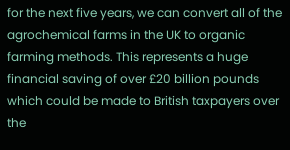for the next five years, we can convert all of the agrochemical farms in the UK to organic farming methods. This represents a huge financial saving of over £20 billion pounds which could be made to British taxpayers over the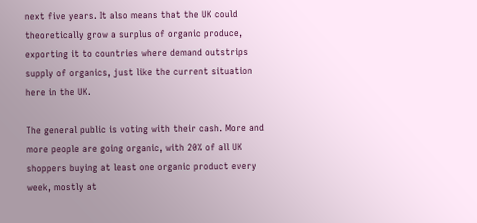next five years. It also means that the UK could theoretically grow a surplus of organic produce, exporting it to countries where demand outstrips supply of organics, just like the current situation here in the UK.

The general public is voting with their cash. More and more people are going organic, with 20% of all UK shoppers buying at least one organic product every week, mostly at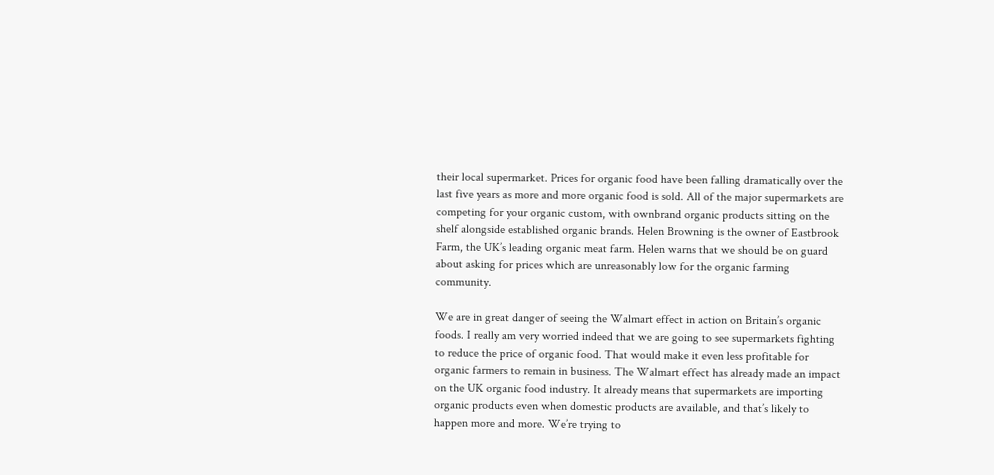their local supermarket. Prices for organic food have been falling dramatically over the last five years as more and more organic food is sold. All of the major supermarkets are competing for your organic custom, with ownbrand organic products sitting on the shelf alongside established organic brands. Helen Browning is the owner of Eastbrook Farm, the UK’s leading organic meat farm. Helen warns that we should be on guard about asking for prices which are unreasonably low for the organic farming community.

We are in great danger of seeing the Walmart effect in action on Britain’s organic foods. I really am very worried indeed that we are going to see supermarkets fighting to reduce the price of organic food. That would make it even less profitable for organic farmers to remain in business. The Walmart effect has already made an impact on the UK organic food industry. It already means that supermarkets are importing organic products even when domestic products are available, and that’s likely to happen more and more. We’re trying to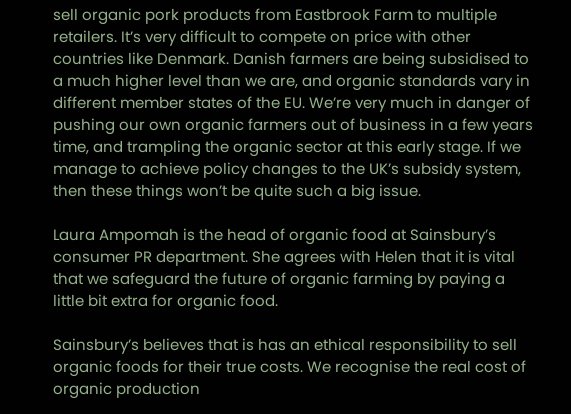sell organic pork products from Eastbrook Farm to multiple retailers. It’s very difficult to compete on price with other countries like Denmark. Danish farmers are being subsidised to a much higher level than we are, and organic standards vary in different member states of the EU. We’re very much in danger of pushing our own organic farmers out of business in a few years time, and trampling the organic sector at this early stage. If we manage to achieve policy changes to the UK’s subsidy system, then these things won’t be quite such a big issue.

Laura Ampomah is the head of organic food at Sainsbury’s consumer PR department. She agrees with Helen that it is vital that we safeguard the future of organic farming by paying a little bit extra for organic food.

Sainsbury’s believes that is has an ethical responsibility to sell organic foods for their true costs. We recognise the real cost of organic production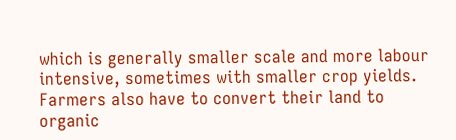which is generally smaller scale and more labour intensive, sometimes with smaller crop yields. Farmers also have to convert their land to organic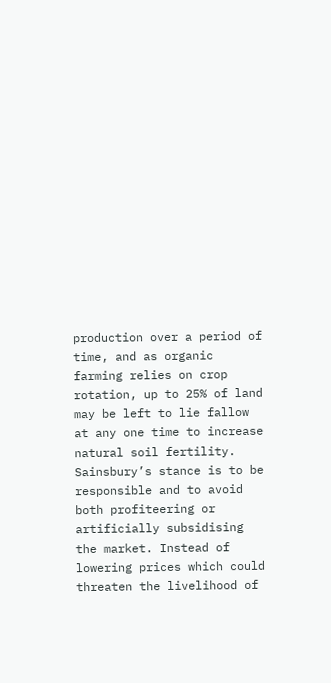production over a period of time, and as organic farming relies on crop rotation, up to 25% of land may be left to lie fallow at any one time to increase natural soil fertility. Sainsbury’s stance is to be responsible and to avoid both profiteering or artificially subsidising the market. Instead of lowering prices which could threaten the livelihood of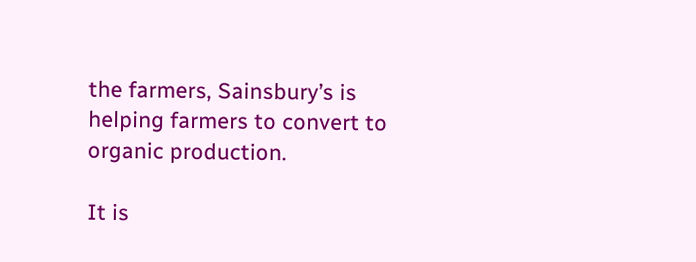the farmers, Sainsbury’s is helping farmers to convert to organic production.

It is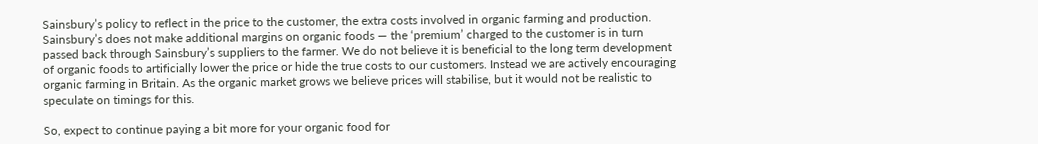Sainsbury’s policy to reflect in the price to the customer, the extra costs involved in organic farming and production. Sainsbury’s does not make additional margins on organic foods — the ‘premium’ charged to the customer is in turn passed back through Sainsbury’s suppliers to the farmer. We do not believe it is beneficial to the long term development of organic foods to artificially lower the price or hide the true costs to our customers. Instead we are actively encouraging organic farming in Britain. As the organic market grows we believe prices will stabilise, but it would not be realistic to speculate on timings for this.

So, expect to continue paying a bit more for your organic food for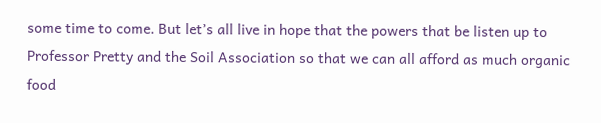some time to come. But let’s all live in hope that the powers that be listen up to Professor Pretty and the Soil Association so that we can all afford as much organic food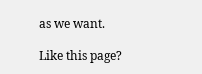as we want.

Like this page?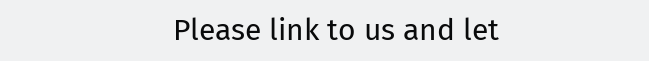Please link to us and let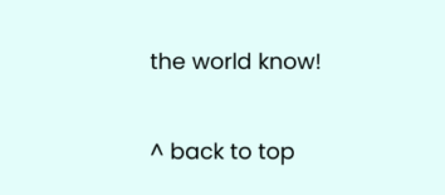the world know!

^ back to top